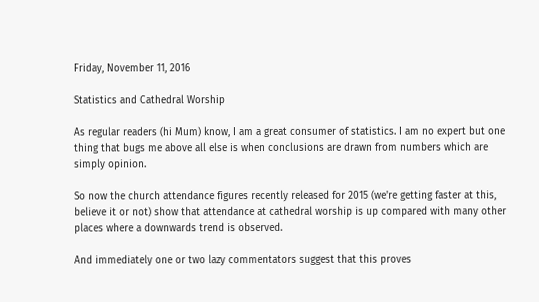Friday, November 11, 2016

Statistics and Cathedral Worship

As regular readers (hi Mum) know, I am a great consumer of statistics. I am no expert but one thing that bugs me above all else is when conclusions are drawn from numbers which are simply opinion.

So now the church attendance figures recently released for 2015 (we're getting faster at this, believe it or not) show that attendance at cathedral worship is up compared with many other places where a downwards trend is observed.

And immediately one or two lazy commentators suggest that this proves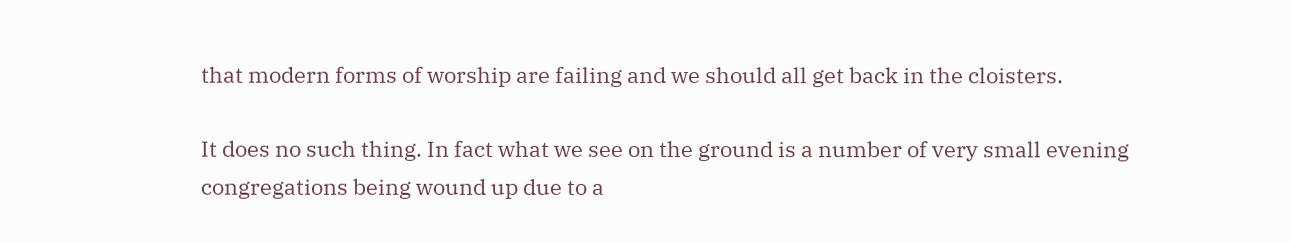that modern forms of worship are failing and we should all get back in the cloisters.

It does no such thing. In fact what we see on the ground is a number of very small evening congregations being wound up due to a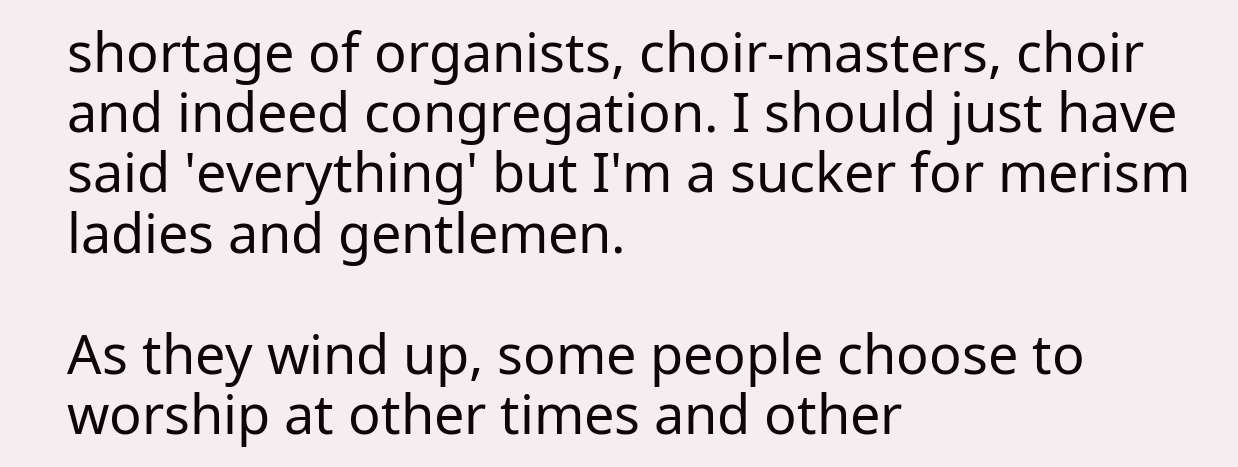shortage of organists, choir-masters, choir and indeed congregation. I should just have said 'everything' but I'm a sucker for merism ladies and gentlemen.

As they wind up, some people choose to worship at other times and other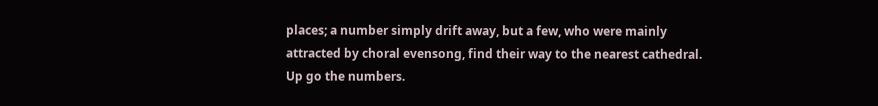places; a number simply drift away, but a few, who were mainly attracted by choral evensong, find their way to the nearest cathedral. Up go the numbers.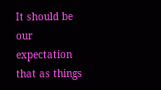It should be our expectation that as things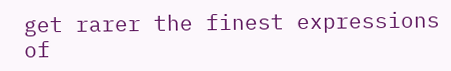get rarer the finest expressions of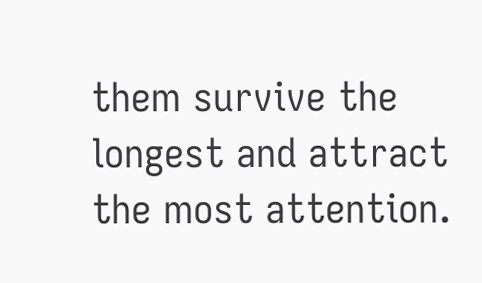them survive the longest and attract the most attention.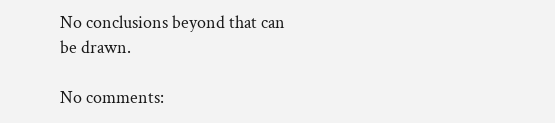No conclusions beyond that can be drawn.

No comments: